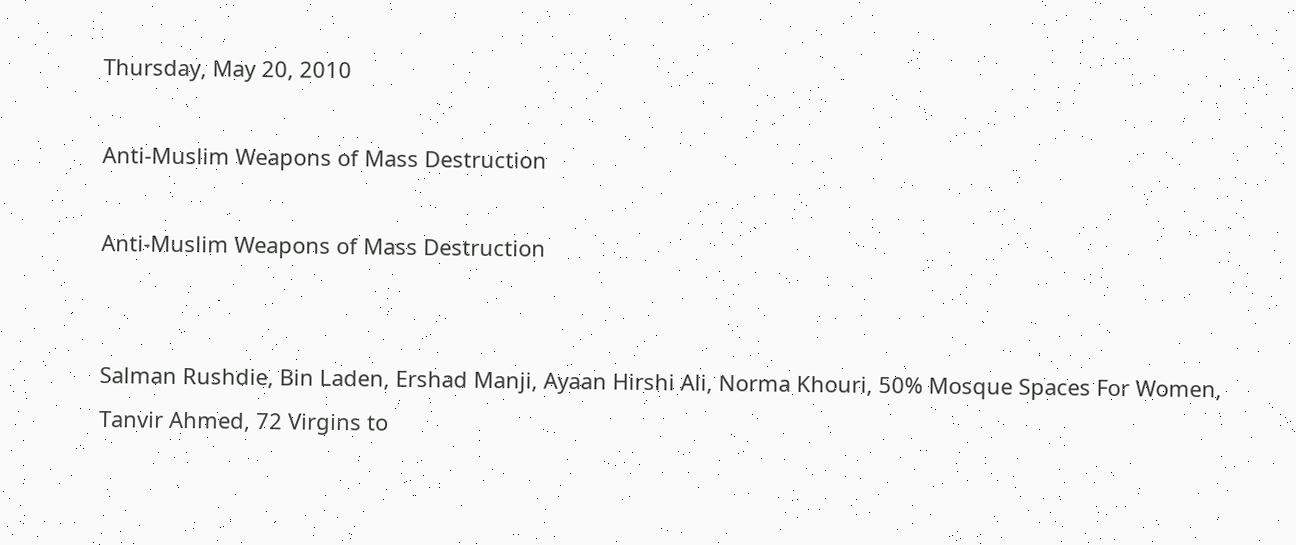Thursday, May 20, 2010

Anti-Muslim Weapons of Mass Destruction

Anti-Muslim Weapons of Mass Destruction


Salman Rushdie, Bin Laden, Ershad Manji, Ayaan Hirshi Ali, Norma Khouri, 50% Mosque Spaces For Women, Tanvir Ahmed, 72 Virgins to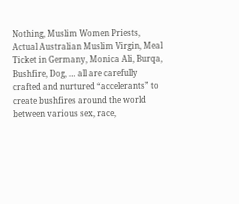Nothing, Muslim Women Priests, Actual Australian Muslim Virgin, Meal Ticket in Germany, Monica Ali, Burqa, Bushfire, Dog, … all are carefully crafted and nurtured “accelerants” to create bushfires around the world between various sex, race,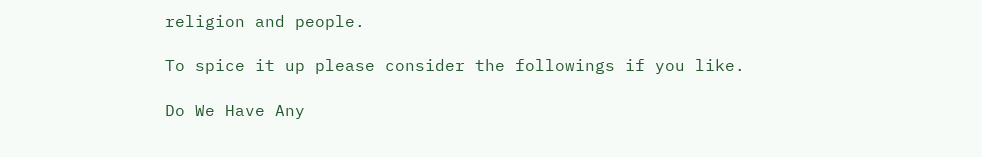religion and people.

To spice it up please consider the followings if you like.

Do We Have Any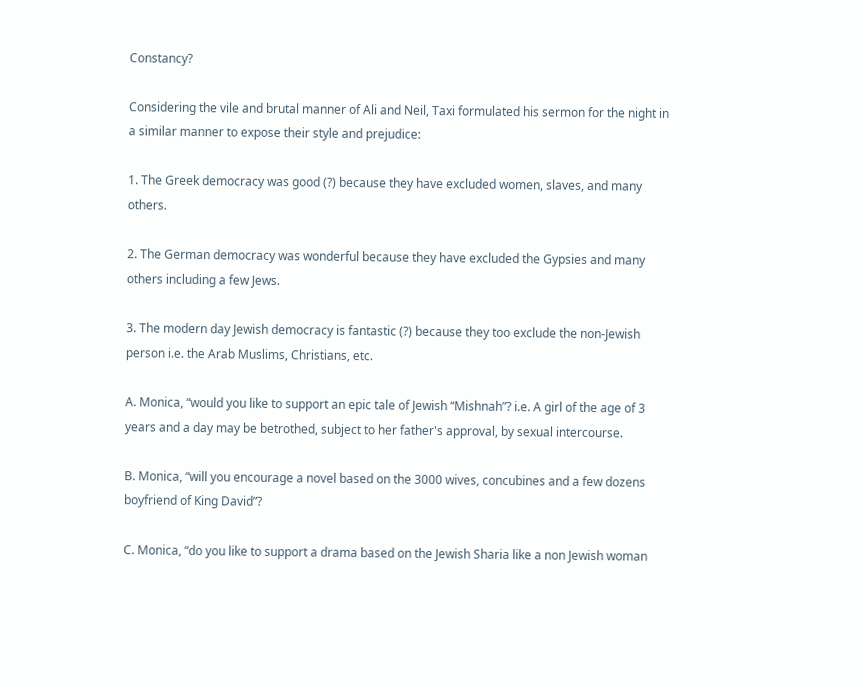Constancy?

Considering the vile and brutal manner of Ali and Neil, Taxi formulated his sermon for the night in a similar manner to expose their style and prejudice:

1. The Greek democracy was good (?) because they have excluded women, slaves, and many others.

2. The German democracy was wonderful because they have excluded the Gypsies and many others including a few Jews.

3. The modern day Jewish democracy is fantastic (?) because they too exclude the non-Jewish person i.e. the Arab Muslims, Christians, etc.

A. Monica, “would you like to support an epic tale of Jewish “Mishnah”? i.e. A girl of the age of 3 years and a day may be betrothed, subject to her father's approval, by sexual intercourse.

B. Monica, “will you encourage a novel based on the 3000 wives, concubines and a few dozens boyfriend of King David”?

C. Monica, “do you like to support a drama based on the Jewish Sharia like a non Jewish woman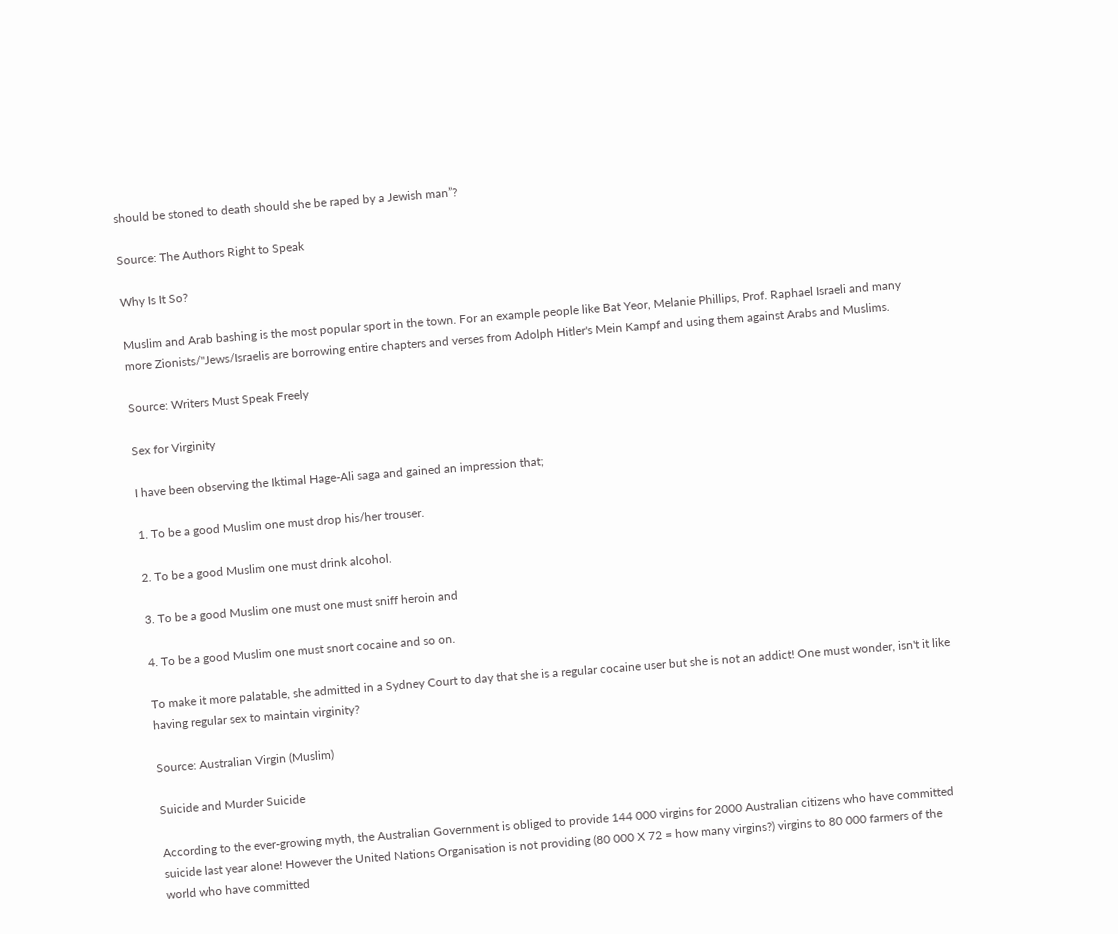should be stoned to death should she be raped by a Jewish man”?

Source: The Authors Right to Speak

Why Is It So?

Muslim and Arab bashing is the most popular sport in the town. For an example people like Bat Yeor, Melanie Phillips, Prof. Raphael Israeli and many more Zionists/"Jews/Israelis are borrowing entire chapters and verses from Adolph Hitler's Mein Kampf and using them against Arabs and Muslims.

Source: Writers Must Speak Freely

Sex for Virginity

I have been observing the Iktimal Hage-Ali saga and gained an impression that;

1. To be a good Muslim one must drop his/her trouser.

2. To be a good Muslim one must drink alcohol.

3. To be a good Muslim one must one must sniff heroin and

4. To be a good Muslim one must snort cocaine and so on.

To make it more palatable, she admitted in a Sydney Court to day that she is a regular cocaine user but she is not an addict! One must wonder, isn't it like having regular sex to maintain virginity?

Source: Australian Virgin (Muslim)

Suicide and Murder Suicide

According to the ever-growing myth, the Australian Government is obliged to provide 144 000 virgins for 2000 Australian citizens who have committed suicide last year alone! However the United Nations Organisation is not providing (80 000 X 72 = how many virgins?) virgins to 80 000 farmers of the world who have committed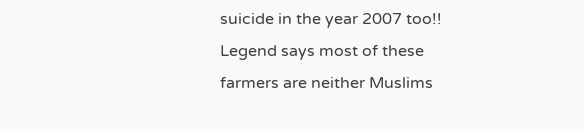suicide in the year 2007 too!! Legend says most of these farmers are neither Muslims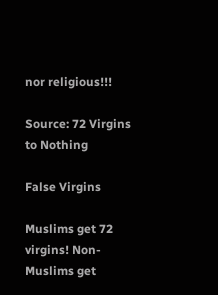nor religious!!!

Source: 72 Virgins to Nothing

False Virgins

Muslims get 72 virgins! Non-Muslims get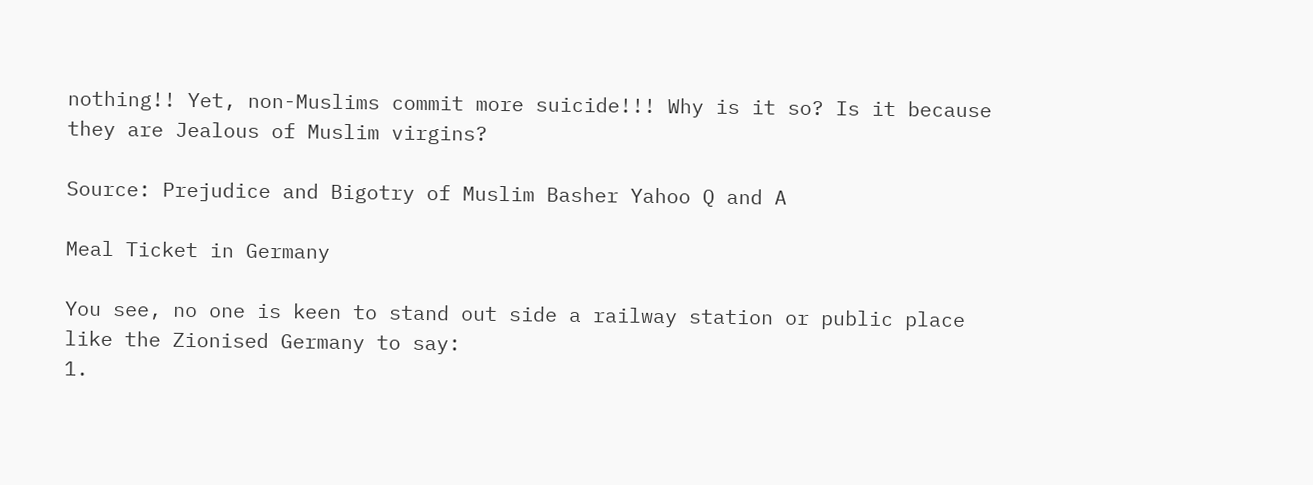nothing!! Yet, non-Muslims commit more suicide!!! Why is it so? Is it because they are Jealous of Muslim virgins?

Source: Prejudice and Bigotry of Muslim Basher Yahoo Q and A

Meal Ticket in Germany

You see, no one is keen to stand out side a railway station or public place like the Zionised Germany to say:
1.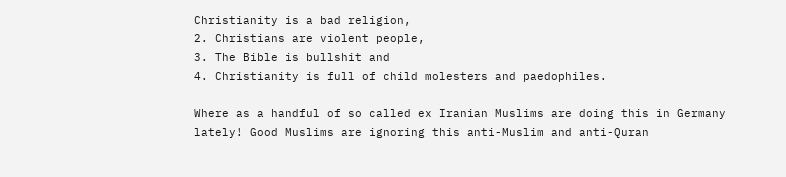Christianity is a bad religion,
2. Christians are violent people,
3. The Bible is bullshit and
4. Christianity is full of child molesters and paedophiles.

Where as a handful of so called ex Iranian Muslims are doing this in Germany lately! Good Muslims are ignoring this anti-Muslim and anti-Quran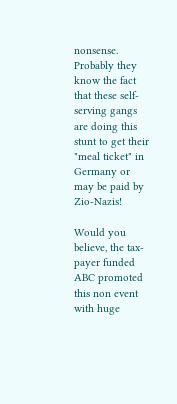nonsense. Probably they know the fact that these self-serving gangs are doing this stunt to get their "meal ticket" in Germany or may be paid by Zio-Nazis!

Would you believe, the tax-payer funded ABC promoted this non event with huge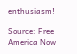enthusiasm!

Source: Free America Now